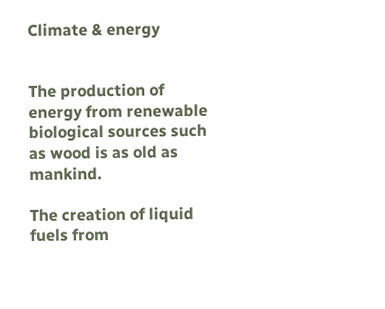Climate & energy


The production of energy from renewable biological sources such as wood is as old as mankind.

The creation of liquid fuels from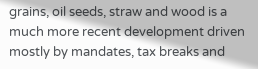grains, oil seeds, straw and wood is a much more recent development driven mostly by mandates, tax breaks and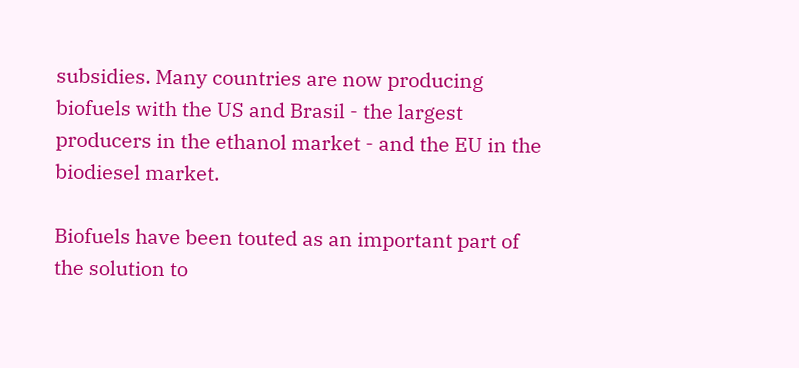subsidies. Many countries are now producing biofuels with the US and Brasil - the largest producers in the ethanol market - and the EU in the biodiesel market.

Biofuels have been touted as an important part of the solution to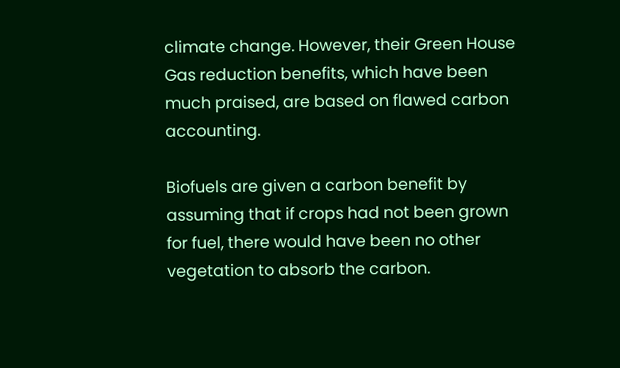climate change. However, their Green House Gas reduction benefits, which have been much praised, are based on flawed carbon accounting.

Biofuels are given a carbon benefit by assuming that if crops had not been grown for fuel, there would have been no other vegetation to absorb the carbon.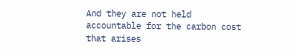And they are not held accountable for the carbon cost that arises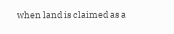when land is claimed as a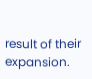result of their expansion.